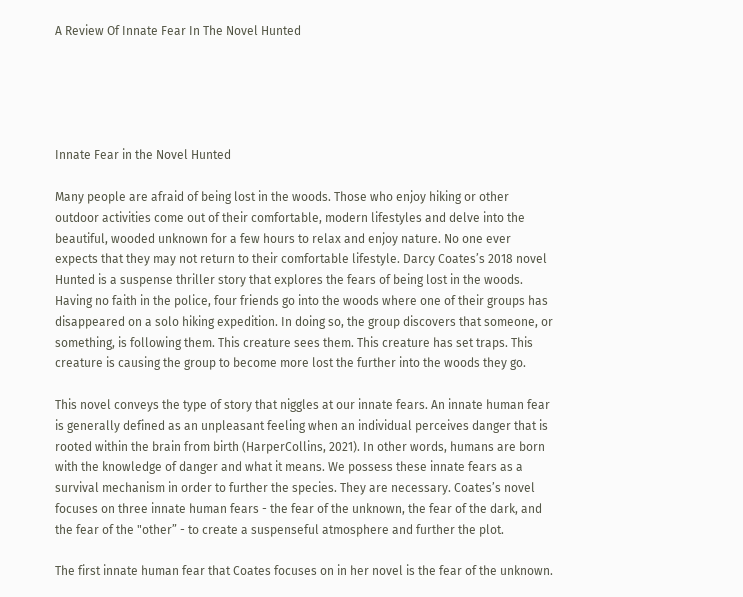A Review Of Innate Fear In The Novel Hunted





Innate Fear in the Novel Hunted

Many people are afraid of being lost in the woods. Those who enjoy hiking or other outdoor activities come out of their comfortable, modern lifestyles and delve into the beautiful, wooded unknown for a few hours to relax and enjoy nature. No one ever expects that they may not return to their comfortable lifestyle. Darcy Coates’s 2018 novel Hunted is a suspense thriller story that explores the fears of being lost in the woods. Having no faith in the police, four friends go into the woods where one of their groups has disappeared on a solo hiking expedition. In doing so, the group discovers that someone, or something, is following them. This creature sees them. This creature has set traps. This creature is causing the group to become more lost the further into the woods they go.

This novel conveys the type of story that niggles at our innate fears. An innate human fear is generally defined as an unpleasant feeling when an individual perceives danger that is rooted within the brain from birth (HarperCollins, 2021). In other words, humans are born with the knowledge of danger and what it means. We possess these innate fears as a survival mechanism in order to further the species. They are necessary. Coates’s novel focuses on three innate human fears - the fear of the unknown, the fear of the dark, and the fear of the "other” - to create a suspenseful atmosphere and further the plot.

The first innate human fear that Coates focuses on in her novel is the fear of the unknown.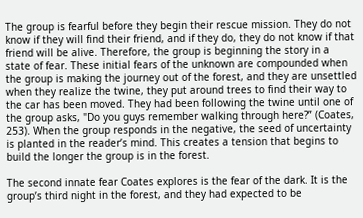The group is fearful before they begin their rescue mission. They do not know if they will find their friend, and if they do, they do not know if that friend will be alive. Therefore, the group is beginning the story in a state of fear. These initial fears of the unknown are compounded when the group is making the journey out of the forest, and they are unsettled when they realize the twine, they put around trees to find their way to the car has been moved. They had been following the twine until one of the group asks, "Do you guys remember walking through here?” (Coates, 253). When the group responds in the negative, the seed of uncertainty is planted in the reader’s mind. This creates a tension that begins to build the longer the group is in the forest.

The second innate fear Coates explores is the fear of the dark. It is the group’s third night in the forest, and they had expected to be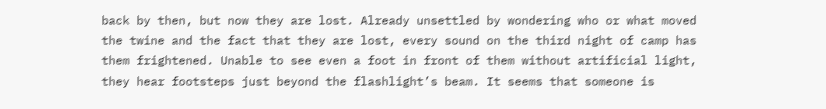back by then, but now they are lost. Already unsettled by wondering who or what moved the twine and the fact that they are lost, every sound on the third night of camp has them frightened. Unable to see even a foot in front of them without artificial light, they hear footsteps just beyond the flashlight’s beam. It seems that someone is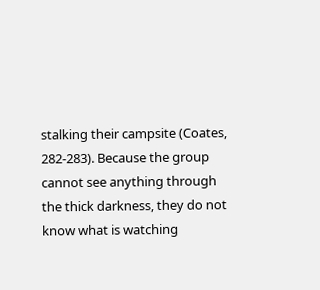stalking their campsite (Coates, 282-283). Because the group cannot see anything through the thick darkness, they do not know what is watching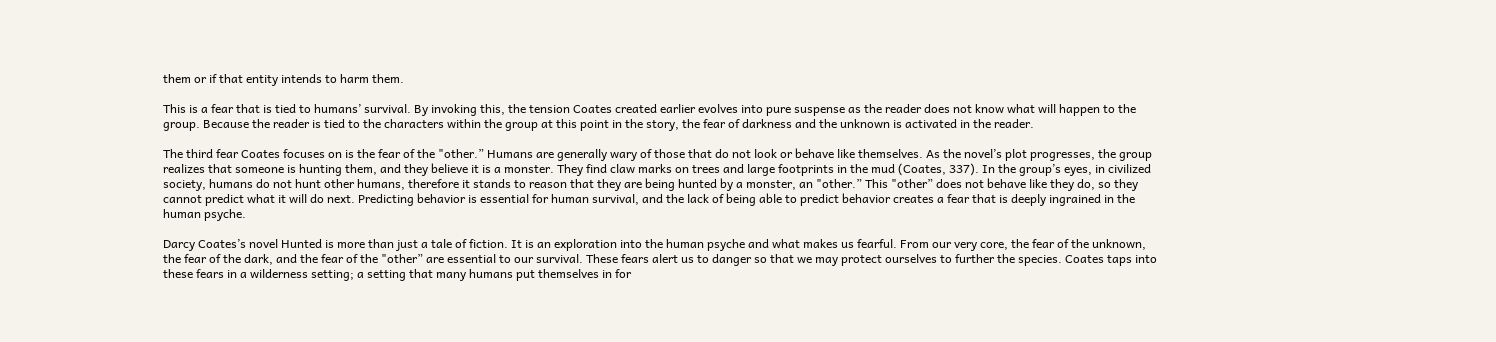them or if that entity intends to harm them.

This is a fear that is tied to humans’ survival. By invoking this, the tension Coates created earlier evolves into pure suspense as the reader does not know what will happen to the group. Because the reader is tied to the characters within the group at this point in the story, the fear of darkness and the unknown is activated in the reader.

The third fear Coates focuses on is the fear of the "other.” Humans are generally wary of those that do not look or behave like themselves. As the novel’s plot progresses, the group realizes that someone is hunting them, and they believe it is a monster. They find claw marks on trees and large footprints in the mud (Coates, 337). In the group’s eyes, in civilized society, humans do not hunt other humans, therefore it stands to reason that they are being hunted by a monster, an "other.” This "other” does not behave like they do, so they cannot predict what it will do next. Predicting behavior is essential for human survival, and the lack of being able to predict behavior creates a fear that is deeply ingrained in the human psyche.

Darcy Coates’s novel Hunted is more than just a tale of fiction. It is an exploration into the human psyche and what makes us fearful. From our very core, the fear of the unknown, the fear of the dark, and the fear of the "other” are essential to our survival. These fears alert us to danger so that we may protect ourselves to further the species. Coates taps into these fears in a wilderness setting; a setting that many humans put themselves in for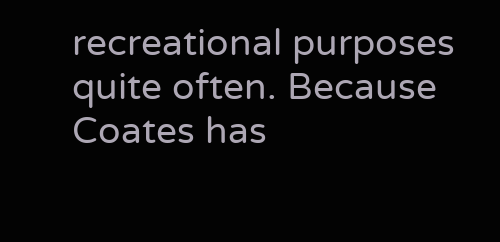recreational purposes quite often. Because Coates has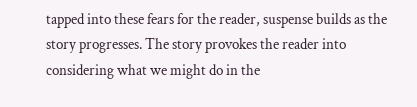tapped into these fears for the reader, suspense builds as the story progresses. The story provokes the reader into considering what we might do in the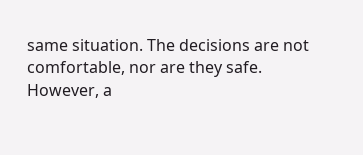same situation. The decisions are not comfortable, nor are they safe. However, a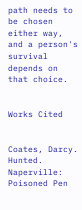path needs to be chosen either way, and a person's survival depends on that choice.


Works Cited


Coates, Darcy. Hunted. Naperville: Poisoned Pen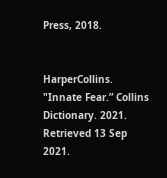Press, 2018.


HarperCollins. "Innate Fear.” Collins Dictionary. 2021. Retrieved 13 Sep 2021.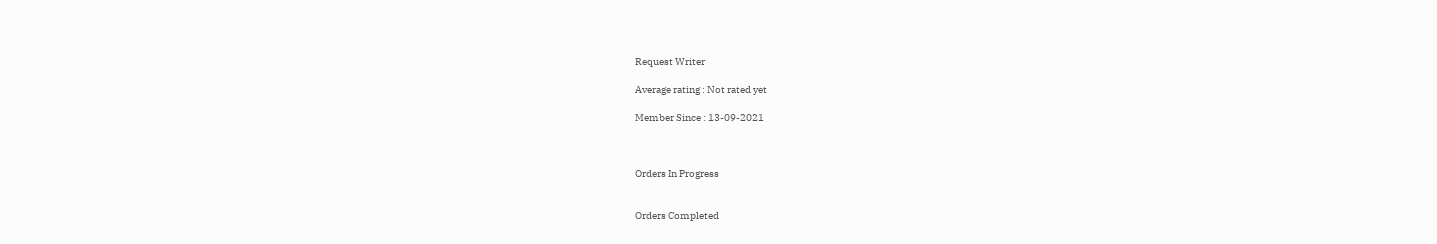Request Writer

Average rating : Not rated yet

Member Since : 13-09-2021



Orders In Progress


Orders Completed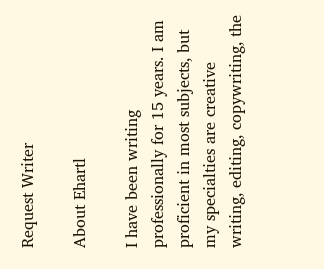Request Writer

About Ehartl

I have been writing professionally for 15 years. I am proficient in most subjects, but my specialties are creative writing, editing, copywriting, the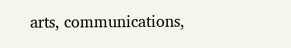arts, communications,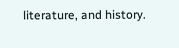literature, and history.